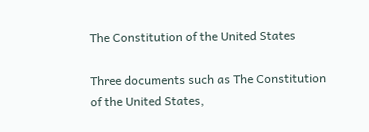The Constitution of the United States

Three documents such as The Constitution of the United States,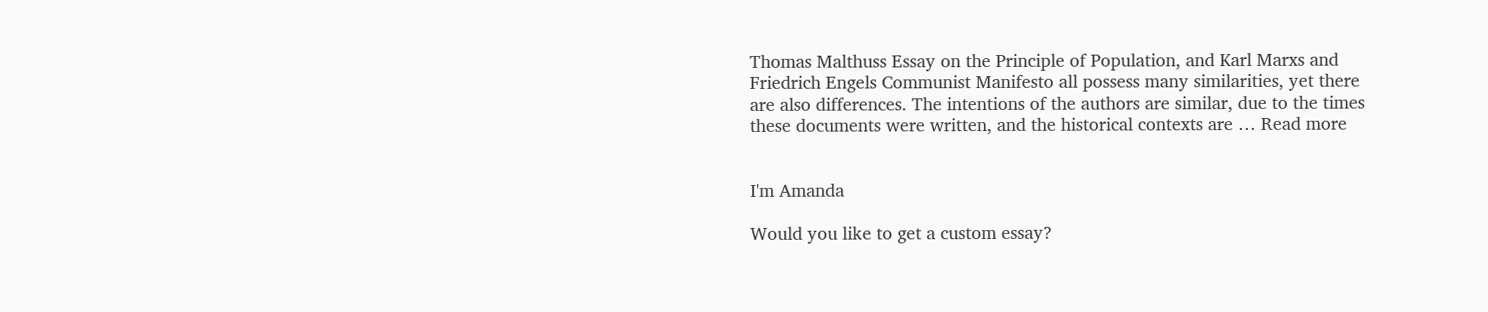Thomas Malthuss Essay on the Principle of Population, and Karl Marxs and Friedrich Engels Communist Manifesto all possess many similarities, yet there are also differences. The intentions of the authors are similar, due to the times these documents were written, and the historical contexts are … Read more


I'm Amanda

Would you like to get a custom essay?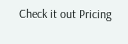Check it out Pricing